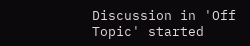Discussion in 'Off Topic' started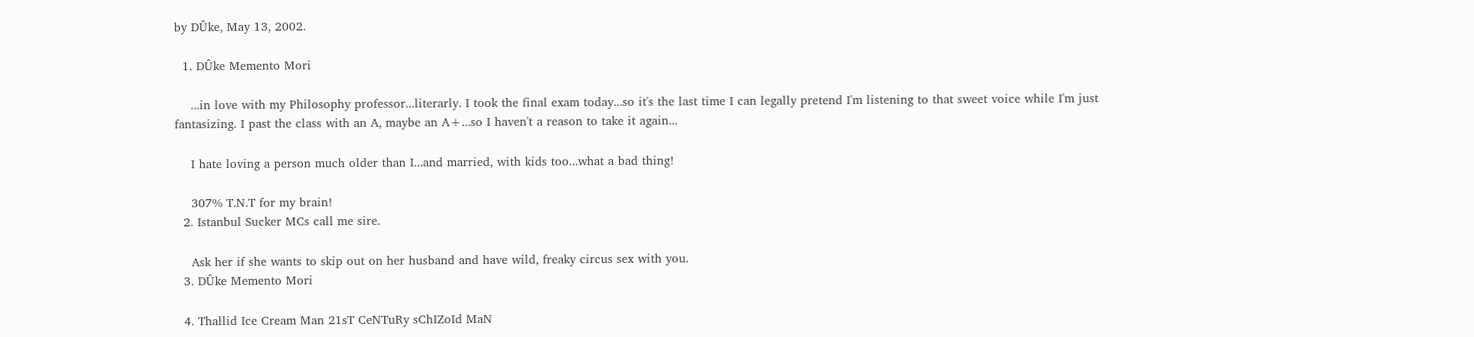by DÛke, May 13, 2002.

  1. DÛke Memento Mori

    ...in love with my Philosophy professor...literarly. I took the final exam today...so it's the last time I can legally pretend I'm listening to that sweet voice while I'm just fantasizing. I past the class with an A, maybe an A+...so I haven't a reason to take it again...

    I hate loving a person much older than I...and married, with kids too...what a bad thing!

    307% T.N.T for my brain!
  2. Istanbul Sucker MCs call me sire.

    Ask her if she wants to skip out on her husband and have wild, freaky circus sex with you.
  3. DÛke Memento Mori

  4. Thallid Ice Cream Man 21sT CeNTuRy sChIZoId MaN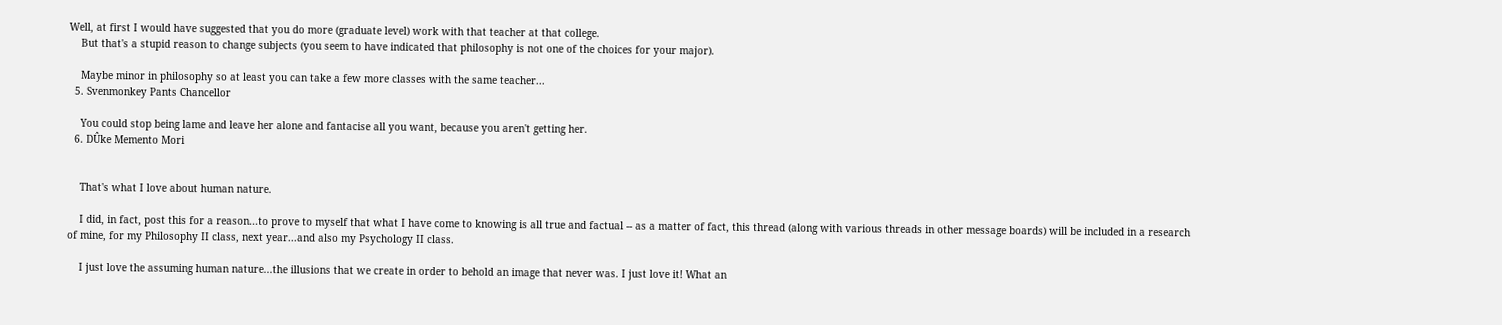Well, at first I would have suggested that you do more (graduate level) work with that teacher at that college.
    But that's a stupid reason to change subjects (you seem to have indicated that philosophy is not one of the choices for your major).

    Maybe minor in philosophy so at least you can take a few more classes with the same teacher...
  5. Svenmonkey Pants Chancellor

    You could stop being lame and leave her alone and fantacise all you want, because you aren't getting her.
  6. DÛke Memento Mori


    That's what I love about human nature.

    I did, in fact, post this for a reason...to prove to myself that what I have come to knowing is all true and factual -- as a matter of fact, this thread (along with various threads in other message boards) will be included in a research of mine, for my Philosophy II class, next year...and also my Psychology II class.

    I just love the assuming human nature...the illusions that we create in order to behold an image that never was. I just love it! What an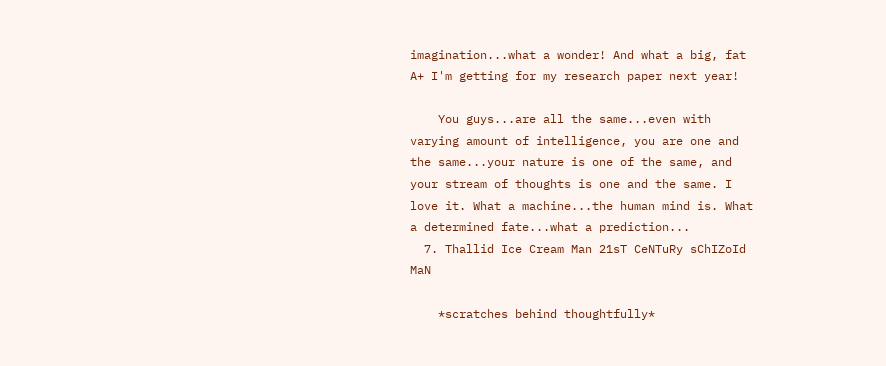imagination...what a wonder! And what a big, fat A+ I'm getting for my research paper next year!

    You guys...are all the same...even with varying amount of intelligence, you are one and the same...your nature is one of the same, and your stream of thoughts is one and the same. I love it. What a machine...the human mind is. What a determined fate...what a prediction...
  7. Thallid Ice Cream Man 21sT CeNTuRy sChIZoId MaN

    *scratches behind thoughtfully*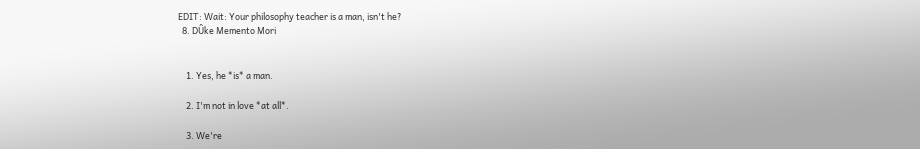EDIT: Wait: Your philosophy teacher is a man, isn't he?
  8. DÛke Memento Mori


    1. Yes, he *is* a man.

    2. I'm not in love *at all*.

    3. We're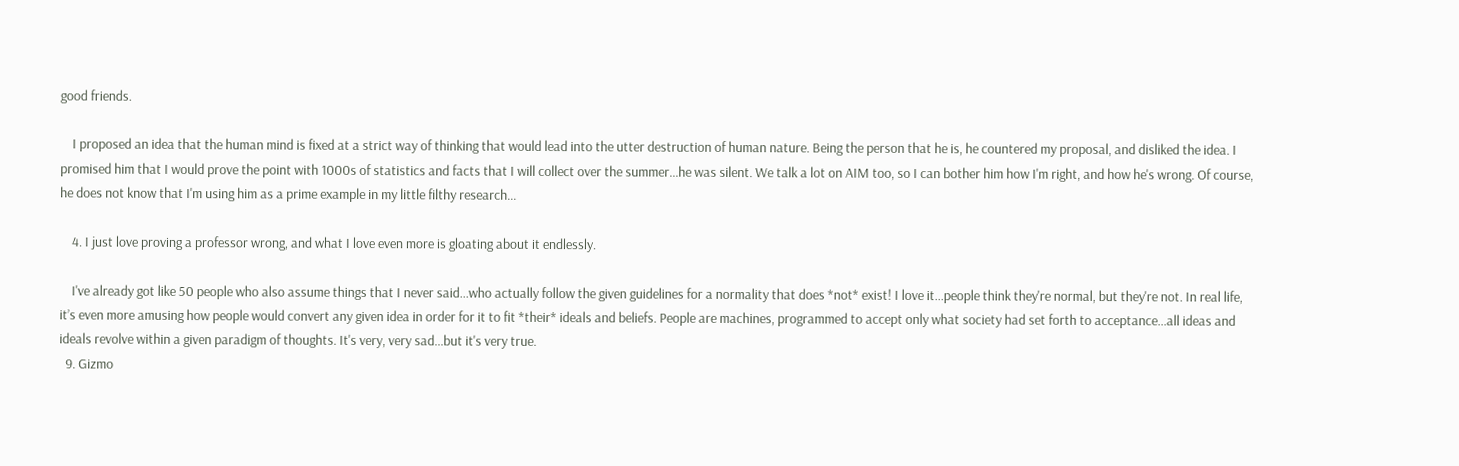good friends.

    I proposed an idea that the human mind is fixed at a strict way of thinking that would lead into the utter destruction of human nature. Being the person that he is, he countered my proposal, and disliked the idea. I promised him that I would prove the point with 1000s of statistics and facts that I will collect over the summer...he was silent. We talk a lot on AIM too, so I can bother him how I'm right, and how he's wrong. Of course, he does not know that I'm using him as a prime example in my little filthy research...

    4. I just love proving a professor wrong, and what I love even more is gloating about it endlessly.

    I've already got like 50 people who also assume things that I never said...who actually follow the given guidelines for a normality that does *not* exist! I love it...people think they're normal, but they're not. In real life, it’s even more amusing how people would convert any given idea in order for it to fit *their* ideals and beliefs. People are machines, programmed to accept only what society had set forth to acceptance...all ideas and ideals revolve within a given paradigm of thoughts. It's very, very sad...but it's very true.
  9. Gizmo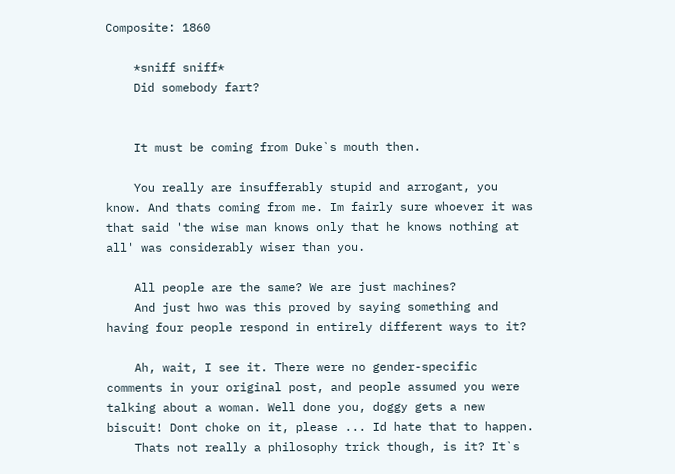Composite: 1860

    *sniff sniff*
    Did somebody fart?


    It must be coming from Duke`s mouth then.

    You really are insufferably stupid and arrogant, you know. And thats coming from me. Im fairly sure whoever it was that said 'the wise man knows only that he knows nothing at all' was considerably wiser than you.

    All people are the same? We are just machines?
    And just hwo was this proved by saying something and having four people respond in entirely different ways to it?

    Ah, wait, I see it. There were no gender-specific comments in your original post, and people assumed you were talking about a woman. Well done you, doggy gets a new biscuit! Dont choke on it, please ... Id hate that to happen.
    Thats not really a philosophy trick though, is it? It`s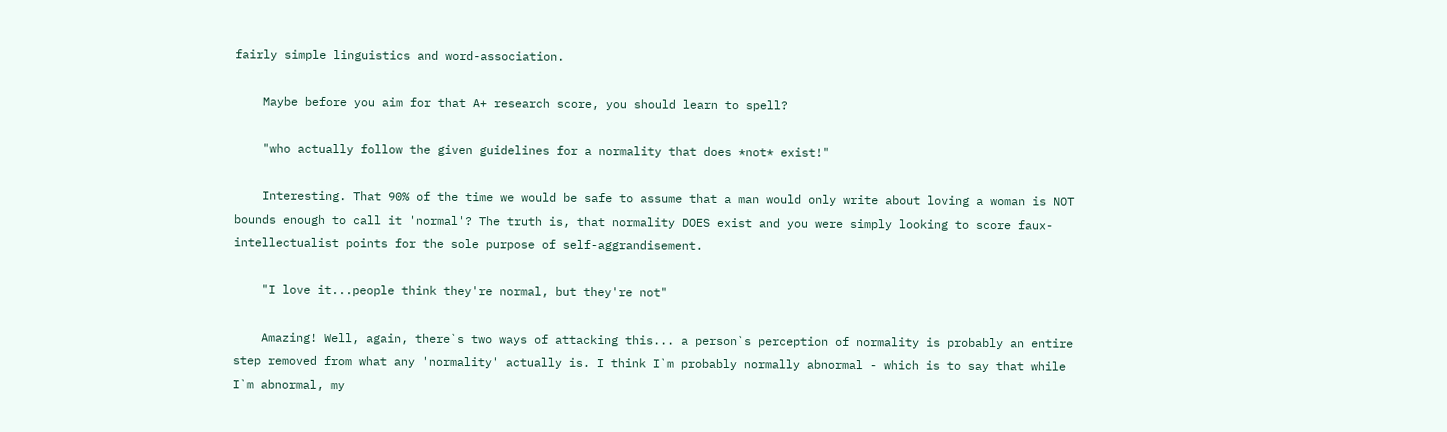fairly simple linguistics and word-association.

    Maybe before you aim for that A+ research score, you should learn to spell?

    "who actually follow the given guidelines for a normality that does *not* exist!"

    Interesting. That 90% of the time we would be safe to assume that a man would only write about loving a woman is NOT bounds enough to call it 'normal'? The truth is, that normality DOES exist and you were simply looking to score faux-intellectualist points for the sole purpose of self-aggrandisement.

    "I love it...people think they're normal, but they're not"

    Amazing! Well, again, there`s two ways of attacking this... a person`s perception of normality is probably an entire step removed from what any 'normality' actually is. I think I`m probably normally abnormal - which is to say that while I`m abnormal, my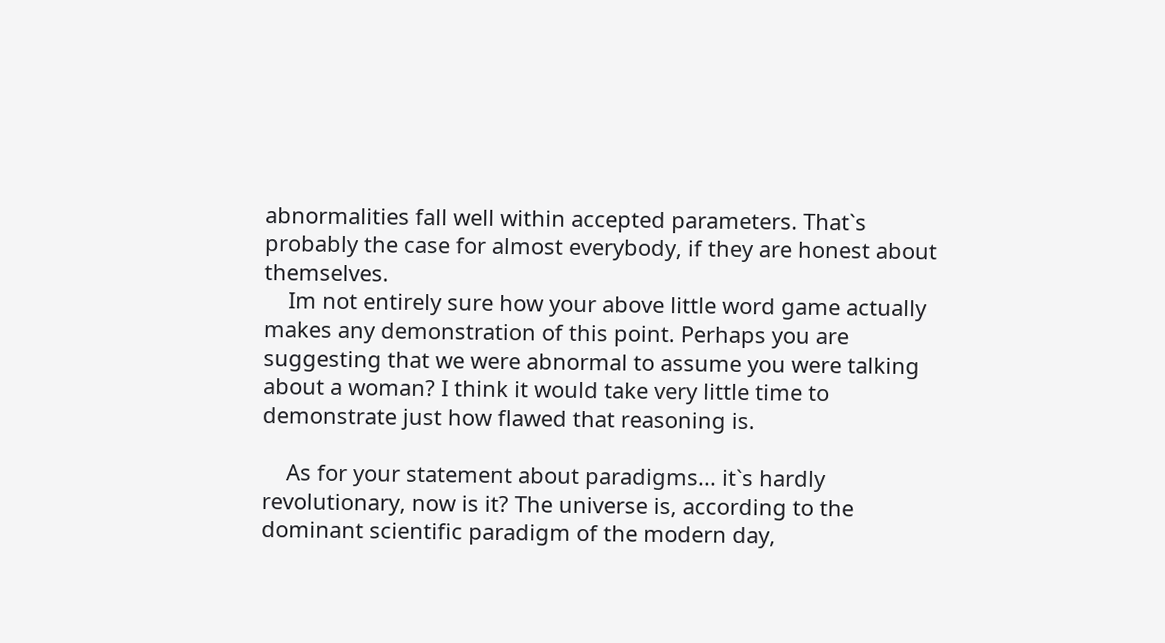abnormalities fall well within accepted parameters. That`s probably the case for almost everybody, if they are honest about themselves.
    Im not entirely sure how your above little word game actually makes any demonstration of this point. Perhaps you are suggesting that we were abnormal to assume you were talking about a woman? I think it would take very little time to demonstrate just how flawed that reasoning is.

    As for your statement about paradigms... it`s hardly revolutionary, now is it? The universe is, according to the dominant scientific paradigm of the modern day,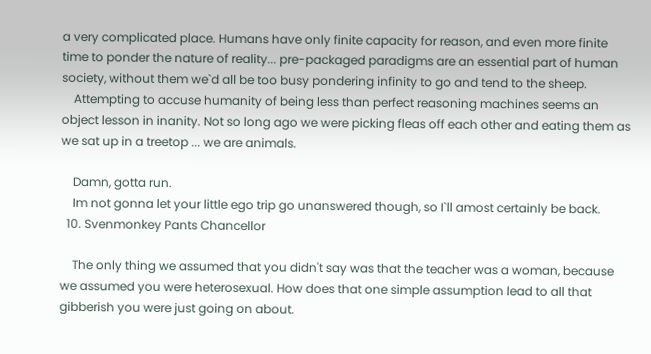a very complicated place. Humans have only finite capacity for reason, and even more finite time to ponder the nature of reality... pre-packaged paradigms are an essential part of human society, without them we`d all be too busy pondering infinity to go and tend to the sheep.
    Attempting to accuse humanity of being less than perfect reasoning machines seems an object lesson in inanity. Not so long ago we were picking fleas off each other and eating them as we sat up in a treetop ... we are animals.

    Damn, gotta run.
    Im not gonna let your little ego trip go unanswered though, so I`ll amost certainly be back.
  10. Svenmonkey Pants Chancellor

    The only thing we assumed that you didn't say was that the teacher was a woman, because we assumed you were heterosexual. How does that one simple assumption lead to all that gibberish you were just going on about.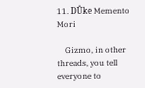11. DÛke Memento Mori

    Gizmo, in other threads, you tell everyone to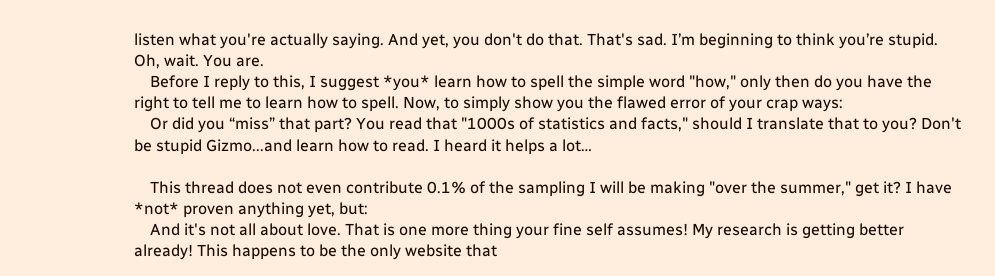listen what you're actually saying. And yet, you don't do that. That's sad. I’m beginning to think you’re stupid. Oh, wait. You are.
    Before I reply to this, I suggest *you* learn how to spell the simple word "how," only then do you have the right to tell me to learn how to spell. Now, to simply show you the flawed error of your crap ways:
    Or did you “miss” that part? You read that "1000s of statistics and facts," should I translate that to you? Don't be stupid Gizmo...and learn how to read. I heard it helps a lot…

    This thread does not even contribute 0.1% of the sampling I will be making "over the summer," get it? I have *not* proven anything yet, but:
    And it's not all about love. That is one more thing your fine self assumes! My research is getting better already! This happens to be the only website that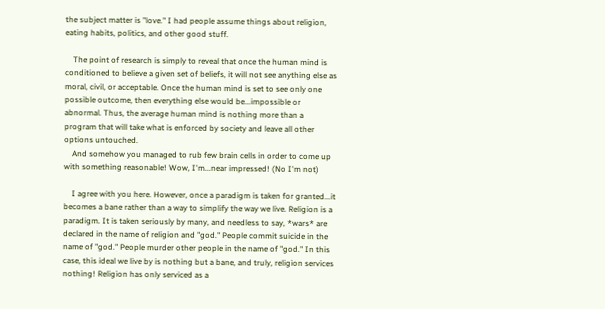the subject matter is "love." I had people assume things about religion, eating habits, politics, and other good stuff.

    The point of research is simply to reveal that once the human mind is conditioned to believe a given set of beliefs, it will not see anything else as moral, civil, or acceptable. Once the human mind is set to see only one possible outcome, then everything else would be...impossible or abnormal. Thus, the average human mind is nothing more than a program that will take what is enforced by society and leave all other options untouched.
    And somehow you managed to rub few brain cells in order to come up with something reasonable! Wow, I'm...near impressed! (No I'm not)

    I agree with you here. However, once a paradigm is taken for granted...it becomes a bane rather than a way to simplify the way we live. Religion is a paradigm. It is taken seriously by many, and needless to say, *wars* are declared in the name of religion and "god." People commit suicide in the name of "god." People murder other people in the name of "god." In this case, this ideal we live by is nothing but a bane, and truly, religion services nothing! Religion has only serviced as a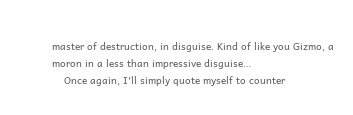master of destruction, in disguise. Kind of like you Gizmo, a moron in a less than impressive disguise…
    Once again, I'll simply quote myself to counter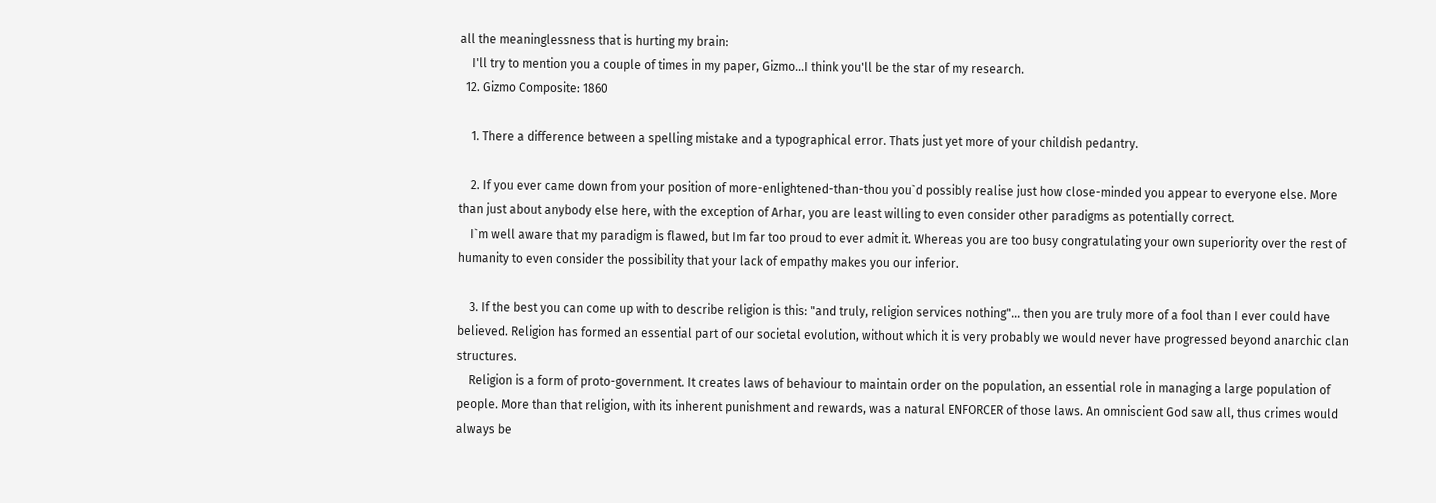all the meaninglessness that is hurting my brain:
    I'll try to mention you a couple of times in my paper, Gizmo...I think you'll be the star of my research.
  12. Gizmo Composite: 1860

    1. There a difference between a spelling mistake and a typographical error. Thats just yet more of your childish pedantry.

    2. If you ever came down from your position of more-enlightened-than-thou you`d possibly realise just how close-minded you appear to everyone else. More than just about anybody else here, with the exception of Arhar, you are least willing to even consider other paradigms as potentially correct.
    I`m well aware that my paradigm is flawed, but Im far too proud to ever admit it. Whereas you are too busy congratulating your own superiority over the rest of humanity to even consider the possibility that your lack of empathy makes you our inferior.

    3. If the best you can come up with to describe religion is this: "and truly, religion services nothing"... then you are truly more of a fool than I ever could have believed. Religion has formed an essential part of our societal evolution, without which it is very probably we would never have progressed beyond anarchic clan structures.
    Religion is a form of proto-government. It creates laws of behaviour to maintain order on the population, an essential role in managing a large population of people. More than that religion, with its inherent punishment and rewards, was a natural ENFORCER of those laws. An omniscient God saw all, thus crimes would always be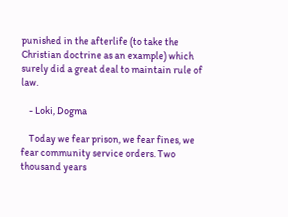punished in the afterlife (to take the Christian doctrine as an example) which surely did a great deal to maintain rule of law.

    - Loki, Dogma

    Today we fear prison, we fear fines, we fear community service orders. Two thousand years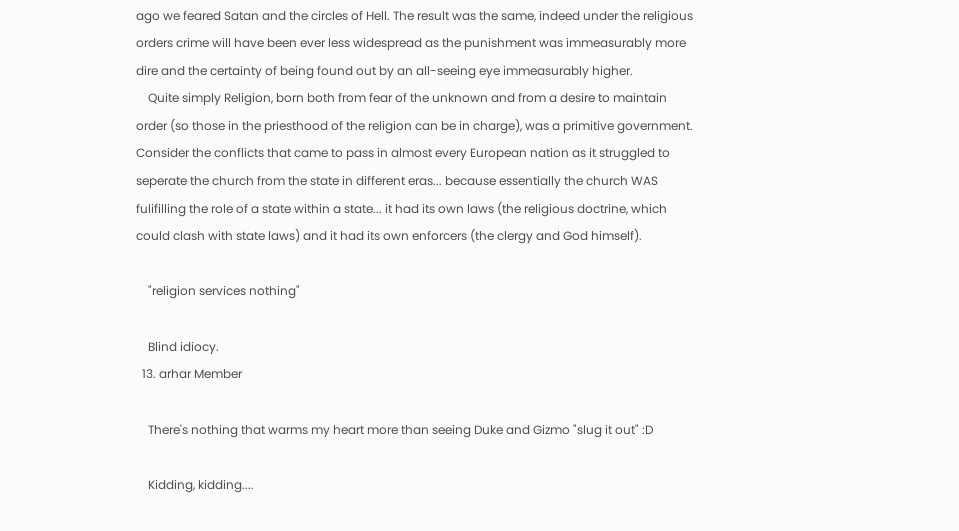ago we feared Satan and the circles of Hell. The result was the same, indeed under the religious orders crime will have been ever less widespread as the punishment was immeasurably more dire and the certainty of being found out by an all-seeing eye immeasurably higher.
    Quite simply Religion, born both from fear of the unknown and from a desire to maintain order (so those in the priesthood of the religion can be in charge), was a primitive government. Consider the conflicts that came to pass in almost every European nation as it struggled to seperate the church from the state in different eras... because essentially the church WAS fulifilling the role of a state within a state... it had its own laws (the religious doctrine, which could clash with state laws) and it had its own enforcers (the clergy and God himself).

    "religion services nothing"

    Blind idiocy.
  13. arhar Member

    There's nothing that warms my heart more than seeing Duke and Gizmo "slug it out" :D

    Kidding, kidding....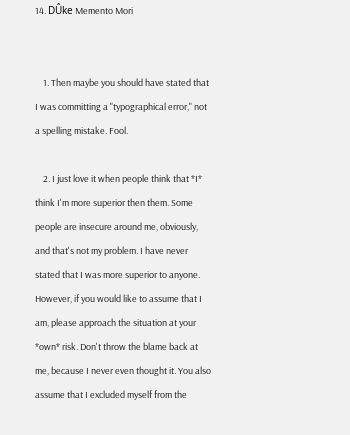14. DÛke Memento Mori


    1. Then maybe you should have stated that I was committing a "typographical error," not a spelling mistake. Fool.

    2. I just love it when people think that *I* think I'm more superior then them. Some people are insecure around me, obviously, and that's not my problem. I have never stated that I was more superior to anyone. However, if you would like to assume that I am, please approach the situation at your *own* risk. Don't throw the blame back at me, because I never even thought it. You also assume that I excluded myself from the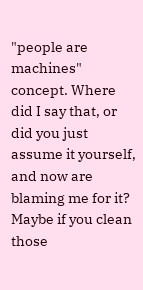"people are machines" concept. Where did I say that, or did you just assume it yourself, and now are blaming me for it? Maybe if you clean those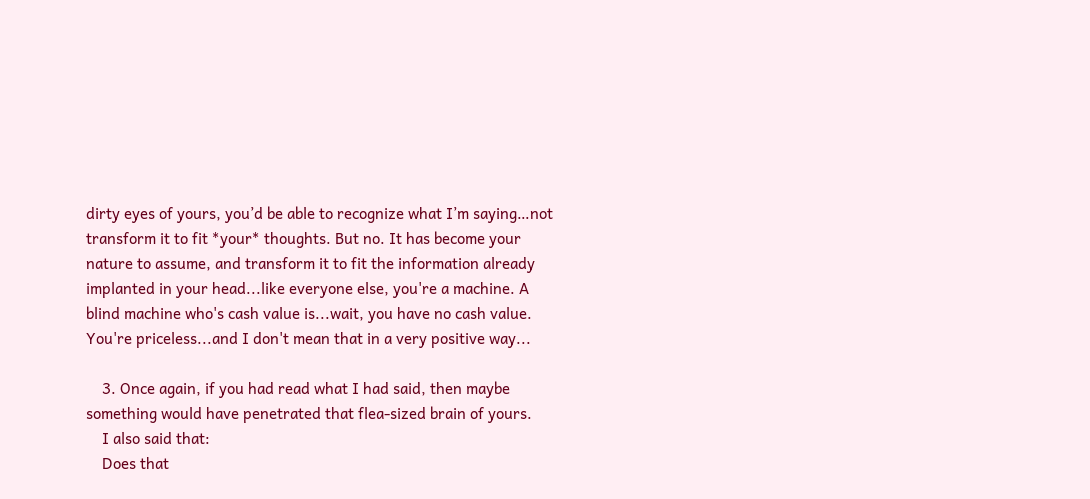dirty eyes of yours, you’d be able to recognize what I’m saying…not transform it to fit *your* thoughts. But no. It has become your nature to assume, and transform it to fit the information already implanted in your head...like everyone else, you're a machine. A blind machine who's cash value is...wait, you have no cash value. You're priceless...and I don't mean that in a very positive way...

    3. Once again, if you had read what I had said, then maybe something would have penetrated that flea-sized brain of yours.
    I also said that:
    Does that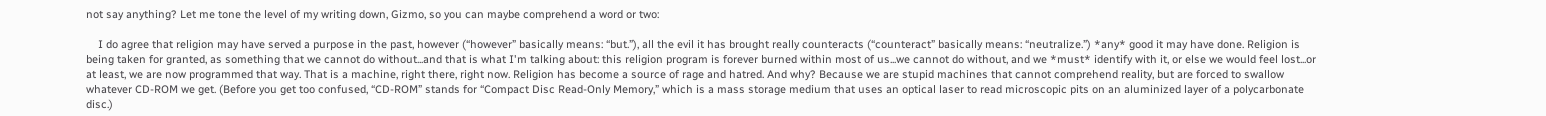not say anything? Let me tone the level of my writing down, Gizmo, so you can maybe comprehend a word or two:

    I do agree that religion may have served a purpose in the past, however (“however” basically means: “but.”), all the evil it has brought really counteracts (“counteract” basically means: “neutralize.”) *any* good it may have done. Religion is being taken for granted, as something that we cannot do without...and that is what I'm talking about: this religion program is forever burned within most of us...we cannot do without, and we *must* identify with it, or else we would feel lost...or at least, we are now programmed that way. That is a machine, right there, right now. Religion has become a source of rage and hatred. And why? Because we are stupid machines that cannot comprehend reality, but are forced to swallow whatever CD-ROM we get. (Before you get too confused, “CD-ROM” stands for “Compact Disc Read-Only Memory,” which is a mass storage medium that uses an optical laser to read microscopic pits on an aluminized layer of a polycarbonate disc.)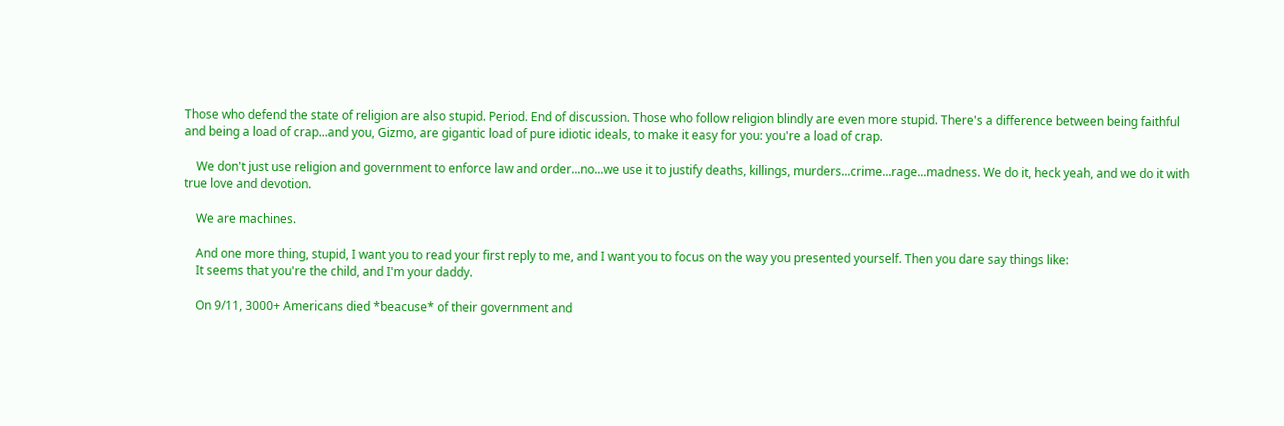Those who defend the state of religion are also stupid. Period. End of discussion. Those who follow religion blindly are even more stupid. There's a difference between being faithful and being a load of crap...and you, Gizmo, are gigantic load of pure idiotic ideals, to make it easy for you: you're a load of crap.

    We don't just use religion and government to enforce law and order...no...we use it to justify deaths, killings, murders...crime...rage...madness. We do it, heck yeah, and we do it with true love and devotion.

    We are machines.

    And one more thing, stupid, I want you to read your first reply to me, and I want you to focus on the way you presented yourself. Then you dare say things like:
    It seems that you're the child, and I'm your daddy.

    On 9/11, 3000+ Americans died *beacuse* of their government and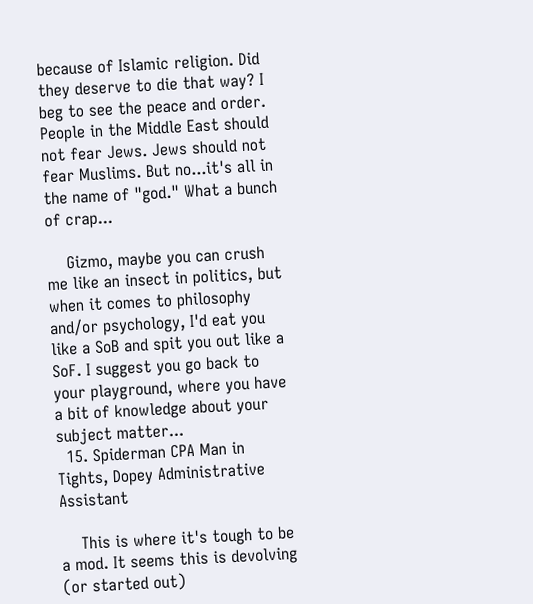because of Islamic religion. Did they deserve to die that way? I beg to see the peace and order. People in the Middle East should not fear Jews. Jews should not fear Muslims. But no...it's all in the name of "god." What a bunch of crap...

    Gizmo, maybe you can crush me like an insect in politics, but when it comes to philosophy and/or psychology, I'd eat you like a SoB and spit you out like a SoF. I suggest you go back to your playground, where you have a bit of knowledge about your subject matter...
  15. Spiderman CPA Man in Tights, Dopey Administrative Assistant

    This is where it's tough to be a mod. It seems this is devolving (or started out)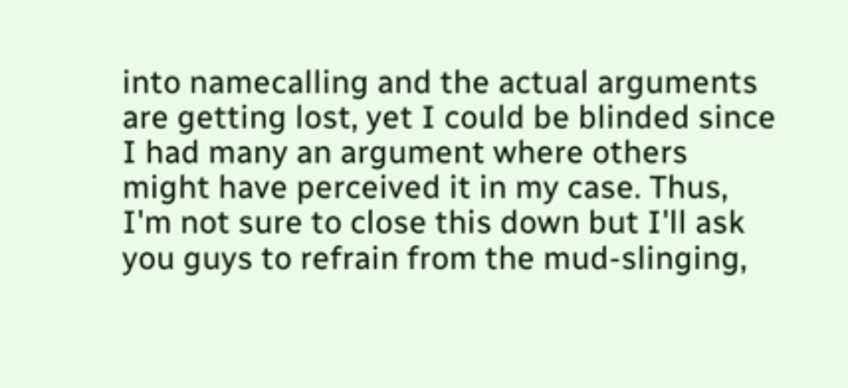into namecalling and the actual arguments are getting lost, yet I could be blinded since I had many an argument where others might have perceived it in my case. Thus, I'm not sure to close this down but I'll ask you guys to refrain from the mud-slinging,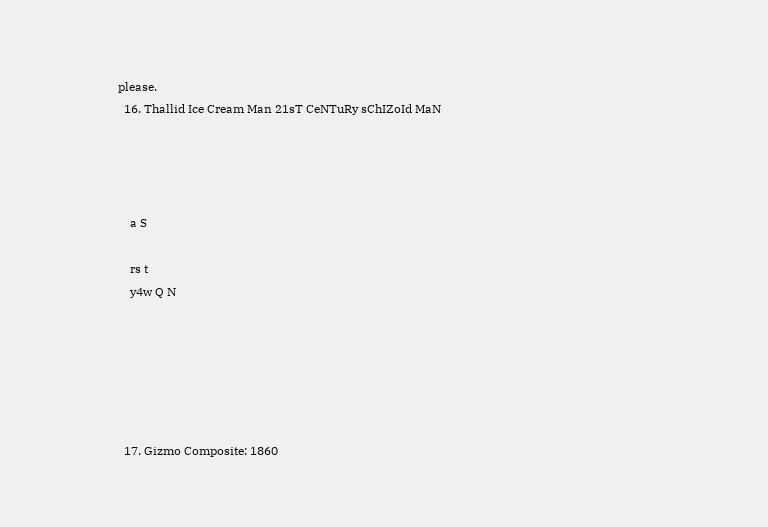please.
  16. Thallid Ice Cream Man 21sT CeNTuRy sChIZoId MaN




    a S

    rs t
    y4w Q N






  17. Gizmo Composite: 1860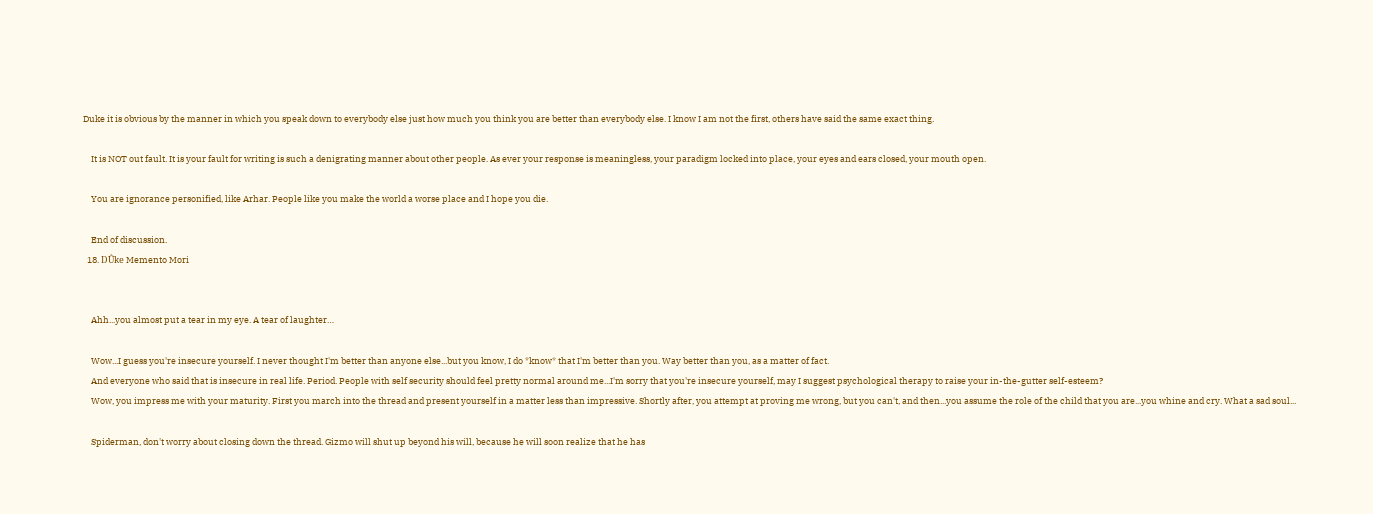Duke it is obvious by the manner in which you speak down to everybody else just how much you think you are better than everybody else. I know I am not the first, others have said the same exact thing.

    It is NOT out fault. It is your fault for writing is such a denigrating manner about other people. As ever your response is meaningless, your paradigm locked into place, your eyes and ears closed, your mouth open.

    You are ignorance personified, like Arhar. People like you make the world a worse place and I hope you die.

    End of discussion.
  18. DÛke Memento Mori


    Ahh...you almost put a tear in my eye. A tear of laughter…

    Wow...I guess you're insecure yourself. I never thought I'm better than anyone else...but you know, I do *know* that I'm better than you. Way better than you, as a matter of fact.
    And everyone who said that is insecure in real life. Period. People with self security should feel pretty normal around me...I'm sorry that you're insecure yourself, may I suggest psychological therapy to raise your in-the-gutter self-esteem?
    Wow, you impress me with your maturity. First you march into the thread and present yourself in a matter less than impressive. Shortly after, you attempt at proving me wrong, but you can't, and then...you assume the role of the child that you are...you whine and cry. What a sad soul...

    Spiderman, don't worry about closing down the thread. Gizmo will shut up beyond his will, because he will soon realize that he has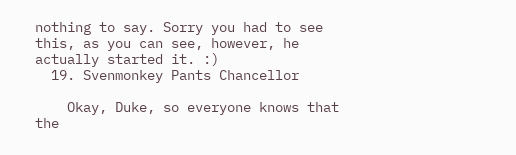nothing to say. Sorry you had to see this, as you can see, however, he actually started it. :)
  19. Svenmonkey Pants Chancellor

    Okay, Duke, so everyone knows that the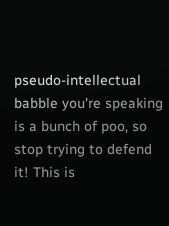pseudo-intellectual babble you're speaking is a bunch of poo, so stop trying to defend it! This is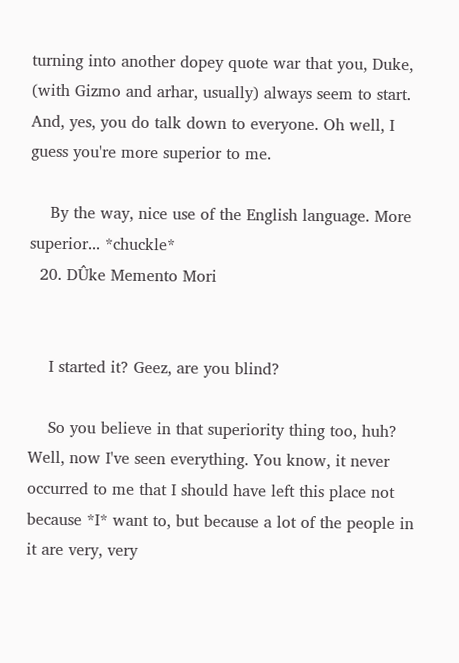turning into another dopey quote war that you, Duke, (with Gizmo and arhar, usually) always seem to start. And, yes, you do talk down to everyone. Oh well, I guess you're more superior to me.

    By the way, nice use of the English language. More superior... *chuckle*
  20. DÛke Memento Mori


    I started it? Geez, are you blind?

    So you believe in that superiority thing too, huh? Well, now I've seen everything. You know, it never occurred to me that I should have left this place not because *I* want to, but because a lot of the people in it are very, very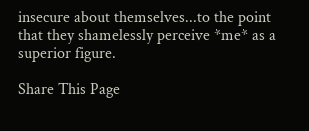insecure about themselves...to the point that they shamelessly perceive *me* as a superior figure.

Share This Page